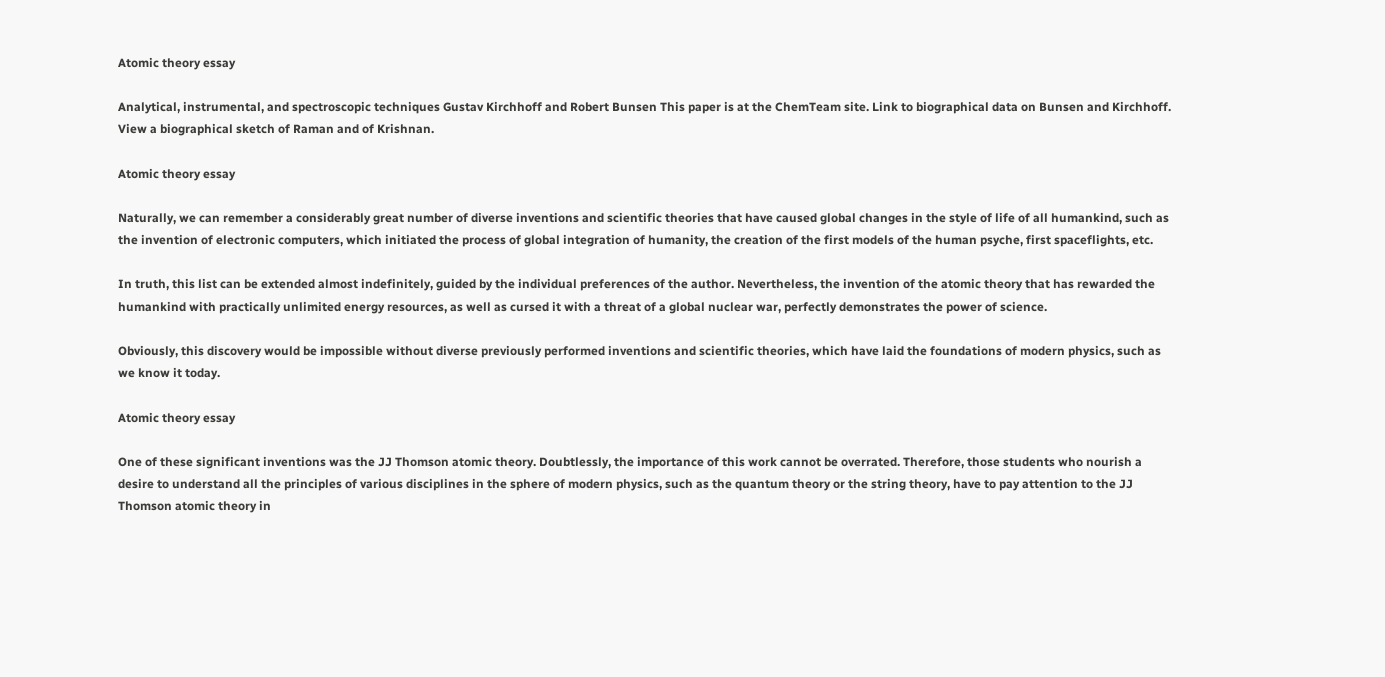Atomic theory essay

Analytical, instrumental, and spectroscopic techniques Gustav Kirchhoff and Robert Bunsen This paper is at the ChemTeam site. Link to biographical data on Bunsen and Kirchhoff. View a biographical sketch of Raman and of Krishnan.

Atomic theory essay

Naturally, we can remember a considerably great number of diverse inventions and scientific theories that have caused global changes in the style of life of all humankind, such as the invention of electronic computers, which initiated the process of global integration of humanity, the creation of the first models of the human psyche, first spaceflights, etc.

In truth, this list can be extended almost indefinitely, guided by the individual preferences of the author. Nevertheless, the invention of the atomic theory that has rewarded the humankind with practically unlimited energy resources, as well as cursed it with a threat of a global nuclear war, perfectly demonstrates the power of science.

Obviously, this discovery would be impossible without diverse previously performed inventions and scientific theories, which have laid the foundations of modern physics, such as we know it today.

Atomic theory essay

One of these significant inventions was the JJ Thomson atomic theory. Doubtlessly, the importance of this work cannot be overrated. Therefore, those students who nourish a desire to understand all the principles of various disciplines in the sphere of modern physics, such as the quantum theory or the string theory, have to pay attention to the JJ Thomson atomic theory in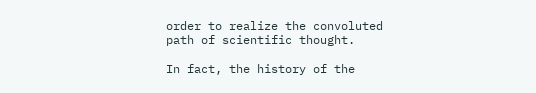order to realize the convoluted path of scientific thought.

In fact, the history of the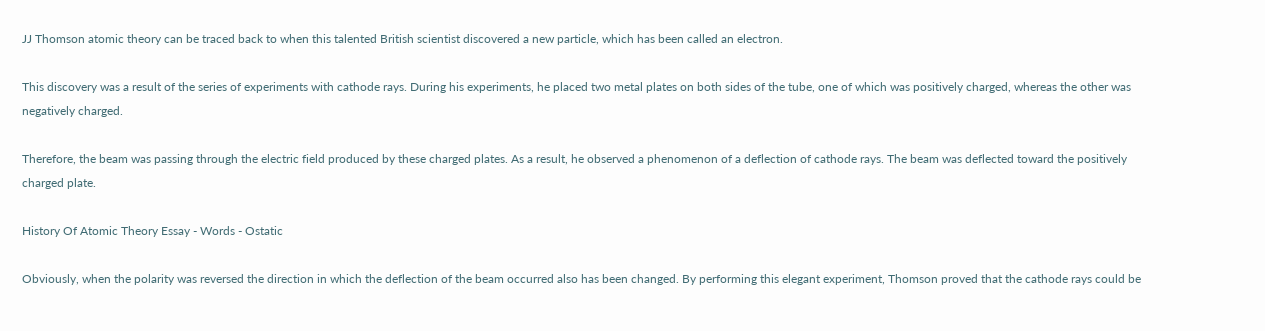JJ Thomson atomic theory can be traced back to when this talented British scientist discovered a new particle, which has been called an electron.

This discovery was a result of the series of experiments with cathode rays. During his experiments, he placed two metal plates on both sides of the tube, one of which was positively charged, whereas the other was negatively charged.

Therefore, the beam was passing through the electric field produced by these charged plates. As a result, he observed a phenomenon of a deflection of cathode rays. The beam was deflected toward the positively charged plate.

History Of Atomic Theory Essay - Words - Ostatic

Obviously, when the polarity was reversed the direction in which the deflection of the beam occurred also has been changed. By performing this elegant experiment, Thomson proved that the cathode rays could be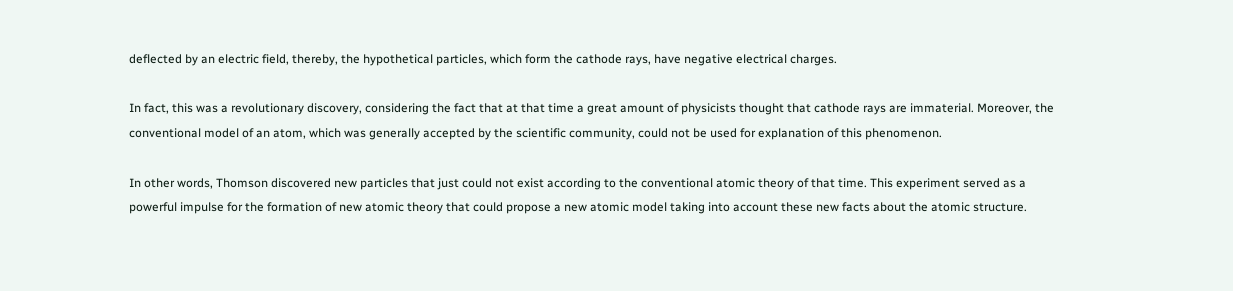deflected by an electric field, thereby, the hypothetical particles, which form the cathode rays, have negative electrical charges.

In fact, this was a revolutionary discovery, considering the fact that at that time a great amount of physicists thought that cathode rays are immaterial. Moreover, the conventional model of an atom, which was generally accepted by the scientific community, could not be used for explanation of this phenomenon.

In other words, Thomson discovered new particles that just could not exist according to the conventional atomic theory of that time. This experiment served as a powerful impulse for the formation of new atomic theory that could propose a new atomic model taking into account these new facts about the atomic structure.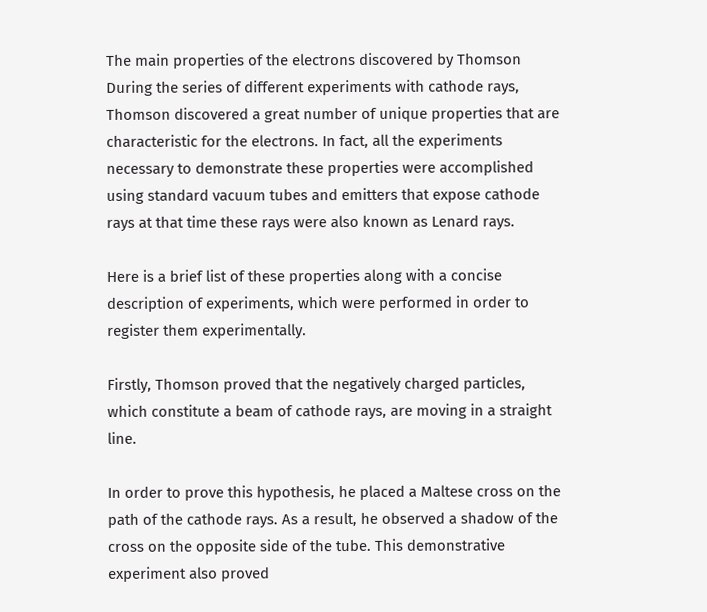The main properties of the electrons discovered by Thomson During the series of different experiments with cathode rays, Thomson discovered a great number of unique properties that are characteristic for the electrons. In fact, all the experiments necessary to demonstrate these properties were accomplished using standard vacuum tubes and emitters that expose cathode rays at that time these rays were also known as Lenard rays.

Here is a brief list of these properties along with a concise description of experiments, which were performed in order to register them experimentally.

Firstly, Thomson proved that the negatively charged particles, which constitute a beam of cathode rays, are moving in a straight line.

In order to prove this hypothesis, he placed a Maltese cross on the path of the cathode rays. As a result, he observed a shadow of the cross on the opposite side of the tube. This demonstrative experiment also proved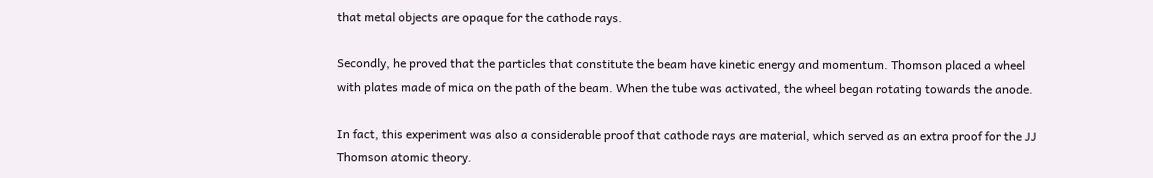that metal objects are opaque for the cathode rays.

Secondly, he proved that the particles that constitute the beam have kinetic energy and momentum. Thomson placed a wheel with plates made of mica on the path of the beam. When the tube was activated, the wheel began rotating towards the anode.

In fact, this experiment was also a considerable proof that cathode rays are material, which served as an extra proof for the JJ Thomson atomic theory.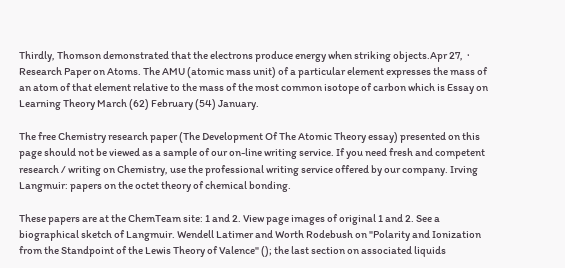Thirdly, Thomson demonstrated that the electrons produce energy when striking objects.Apr 27,  · Research Paper on Atoms. The AMU (atomic mass unit) of a particular element expresses the mass of an atom of that element relative to the mass of the most common isotope of carbon which is Essay on Learning Theory March (62) February (54) January.

The free Chemistry research paper (The Development Of The Atomic Theory essay) presented on this page should not be viewed as a sample of our on-line writing service. If you need fresh and competent research / writing on Chemistry, use the professional writing service offered by our company. Irving Langmuir: papers on the octet theory of chemical bonding.

These papers are at the ChemTeam site: 1 and 2. View page images of original 1 and 2. See a biographical sketch of Langmuir. Wendell Latimer and Worth Rodebush on "Polarity and Ionization from the Standpoint of the Lewis Theory of Valence" (); the last section on associated liquids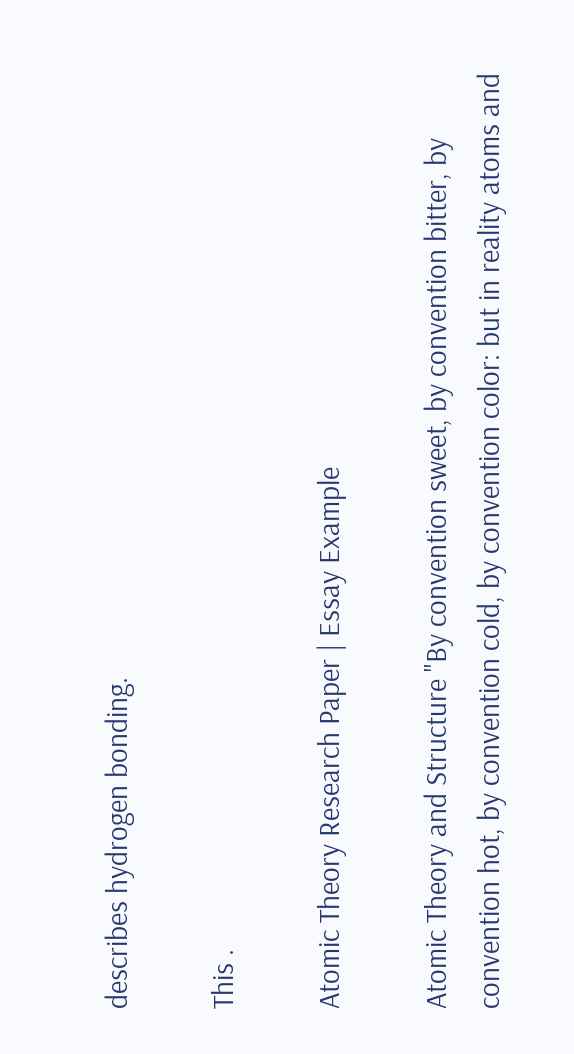describes hydrogen bonding.

This .

Atomic Theory Research Paper | Essay Example

Atomic Theory and Structure "By convention sweet, by convention bitter, by convention hot, by convention cold, by convention color: but in reality atoms and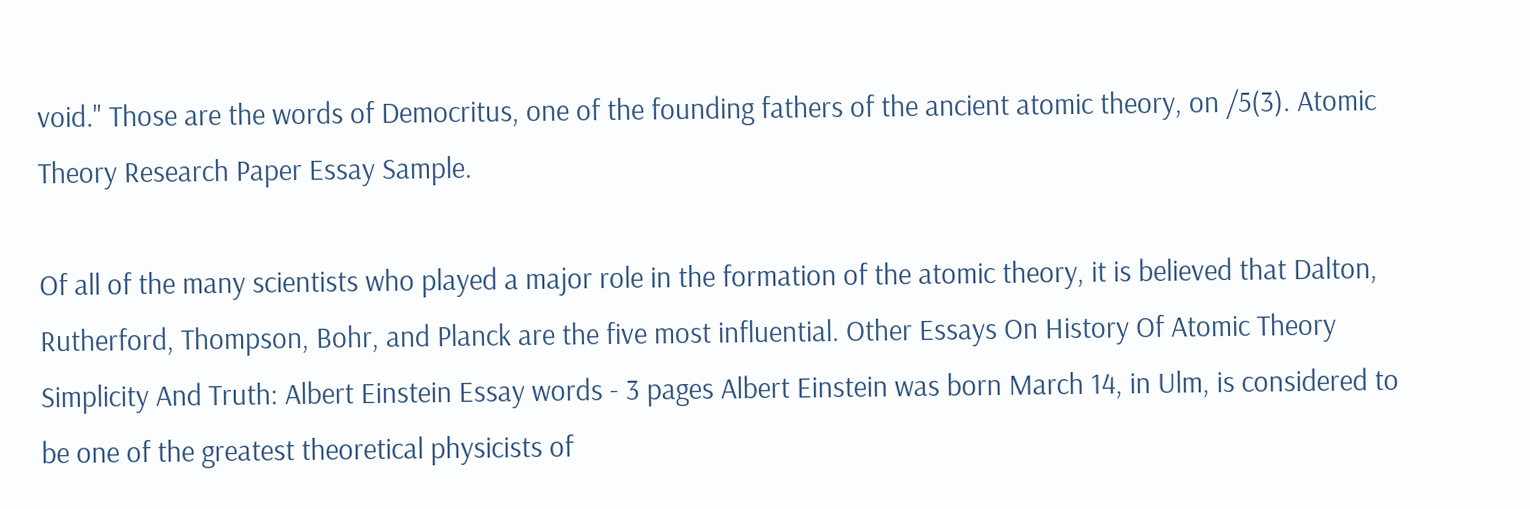void." Those are the words of Democritus, one of the founding fathers of the ancient atomic theory, on /5(3). Atomic Theory Research Paper Essay Sample.

Of all of the many scientists who played a major role in the formation of the atomic theory, it is believed that Dalton, Rutherford, Thompson, Bohr, and Planck are the five most influential. Other Essays On History Of Atomic Theory Simplicity And Truth: Albert Einstein Essay words - 3 pages Albert Einstein was born March 14, in Ulm, is considered to be one of the greatest theoretical physicists of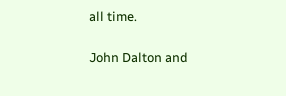all time.

John Dalton and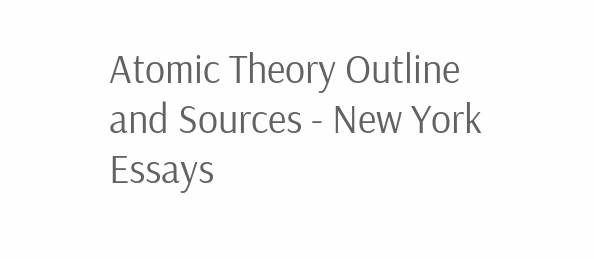Atomic Theory Outline and Sources - New York Essays